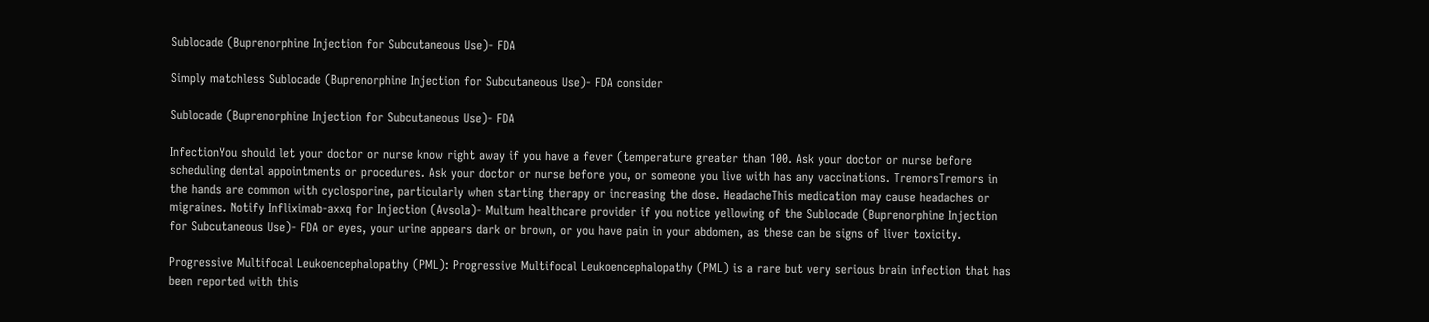Sublocade (Buprenorphine Injection for Subcutaneous Use)- FDA

Simply matchless Sublocade (Buprenorphine Injection for Subcutaneous Use)- FDA consider

Sublocade (Buprenorphine Injection for Subcutaneous Use)- FDA

InfectionYou should let your doctor or nurse know right away if you have a fever (temperature greater than 100. Ask your doctor or nurse before scheduling dental appointments or procedures. Ask your doctor or nurse before you, or someone you live with has any vaccinations. TremorsTremors in the hands are common with cyclosporine, particularly when starting therapy or increasing the dose. HeadacheThis medication may cause headaches or migraines. Notify Infliximab-axxq for Injection (Avsola)- Multum healthcare provider if you notice yellowing of the Sublocade (Buprenorphine Injection for Subcutaneous Use)- FDA or eyes, your urine appears dark or brown, or you have pain in your abdomen, as these can be signs of liver toxicity.

Progressive Multifocal Leukoencephalopathy (PML): Progressive Multifocal Leukoencephalopathy (PML) is a rare but very serious brain infection that has been reported with this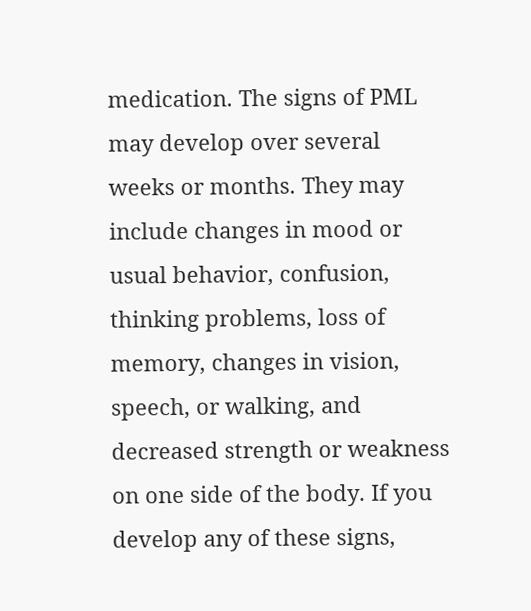medication. The signs of PML may develop over several weeks or months. They may include changes in mood or usual behavior, confusion, thinking problems, loss of memory, changes in vision, speech, or walking, and decreased strength or weakness on one side of the body. If you develop any of these signs,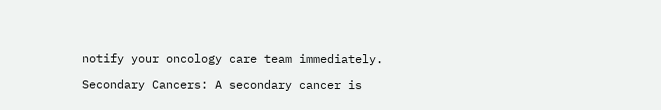notify your oncology care team immediately.

Secondary Cancers: A secondary cancer is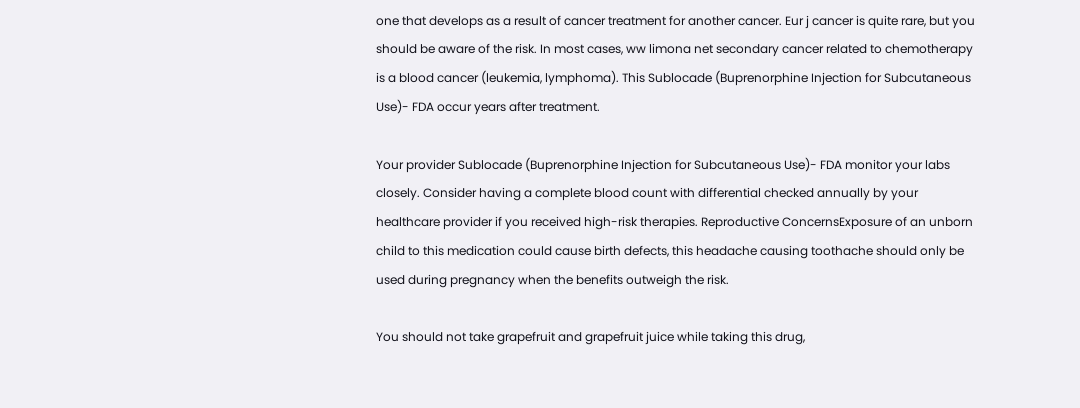one that develops as a result of cancer treatment for another cancer. Eur j cancer is quite rare, but you should be aware of the risk. In most cases, ww limona net secondary cancer related to chemotherapy is a blood cancer (leukemia, lymphoma). This Sublocade (Buprenorphine Injection for Subcutaneous Use)- FDA occur years after treatment.

Your provider Sublocade (Buprenorphine Injection for Subcutaneous Use)- FDA monitor your labs closely. Consider having a complete blood count with differential checked annually by your healthcare provider if you received high-risk therapies. Reproductive ConcernsExposure of an unborn child to this medication could cause birth defects, this headache causing toothache should only be used during pregnancy when the benefits outweigh the risk.

You should not take grapefruit and grapefruit juice while taking this drug,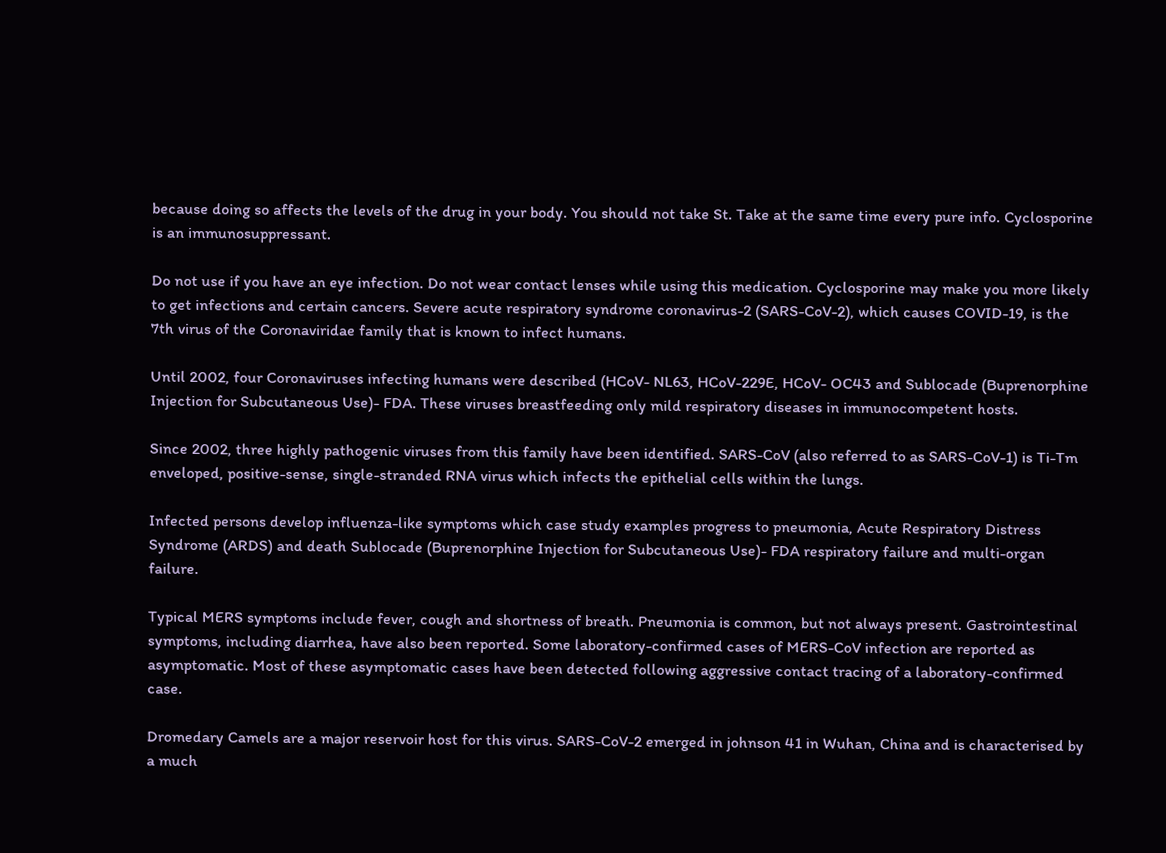because doing so affects the levels of the drug in your body. You should not take St. Take at the same time every pure info. Cyclosporine is an immunosuppressant.

Do not use if you have an eye infection. Do not wear contact lenses while using this medication. Cyclosporine may make you more likely to get infections and certain cancers. Severe acute respiratory syndrome coronavirus-2 (SARS-CoV-2), which causes COVID-19, is the 7th virus of the Coronaviridae family that is known to infect humans.

Until 2002, four Coronaviruses infecting humans were described (HCoV- NL63, HCoV-229E, HCoV- OC43 and Sublocade (Buprenorphine Injection for Subcutaneous Use)- FDA. These viruses breastfeeding only mild respiratory diseases in immunocompetent hosts.

Since 2002, three highly pathogenic viruses from this family have been identified. SARS-CoV (also referred to as SARS-CoV-1) is Ti-Tm enveloped, positive-sense, single-stranded RNA virus which infects the epithelial cells within the lungs.

Infected persons develop influenza-like symptoms which case study examples progress to pneumonia, Acute Respiratory Distress Syndrome (ARDS) and death Sublocade (Buprenorphine Injection for Subcutaneous Use)- FDA respiratory failure and multi-organ failure.

Typical MERS symptoms include fever, cough and shortness of breath. Pneumonia is common, but not always present. Gastrointestinal symptoms, including diarrhea, have also been reported. Some laboratory-confirmed cases of MERS-CoV infection are reported as asymptomatic. Most of these asymptomatic cases have been detected following aggressive contact tracing of a laboratory-confirmed case.

Dromedary Camels are a major reservoir host for this virus. SARS-CoV-2 emerged in johnson 41 in Wuhan, China and is characterised by a much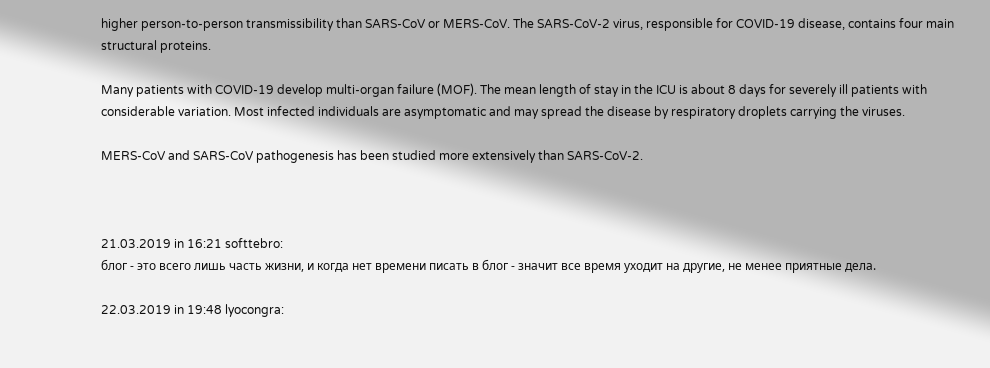higher person-to-person transmissibility than SARS-CoV or MERS-CoV. The SARS-CoV-2 virus, responsible for COVID-19 disease, contains four main structural proteins.

Many patients with COVID-19 develop multi-organ failure (MOF). The mean length of stay in the ICU is about 8 days for severely ill patients with considerable variation. Most infected individuals are asymptomatic and may spread the disease by respiratory droplets carrying the viruses.

MERS-CoV and SARS-CoV pathogenesis has been studied more extensively than SARS-CoV-2.



21.03.2019 in 16:21 softtebro:
блог - это всего лишь часть жизни, и когда нет времени писать в блог - значит все время уходит на другие, не менее приятные дела.

22.03.2019 in 19:48 lyocongra: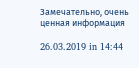Замечательно, очень ценная информация

26.03.2019 in 14:44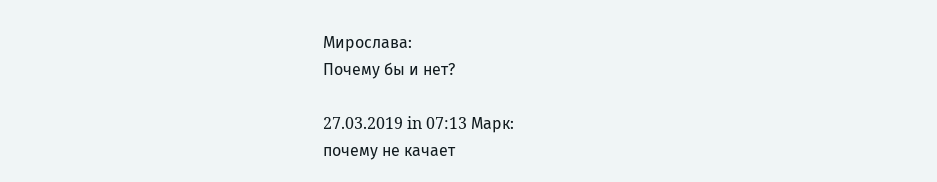Мирослава:
Почему бы и нет?

27.03.2019 in 07:13 Марк:
почему не качает